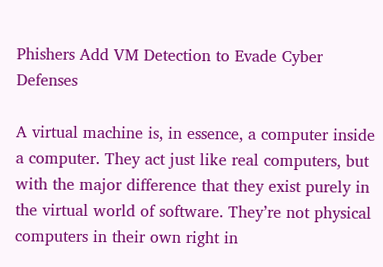Phishers Add VM Detection to Evade Cyber Defenses

A virtual machine is, in essence, a computer inside a computer. They act just like real computers, but with the major difference that they exist purely in the virtual world of software. They’re not physical computers in their own right in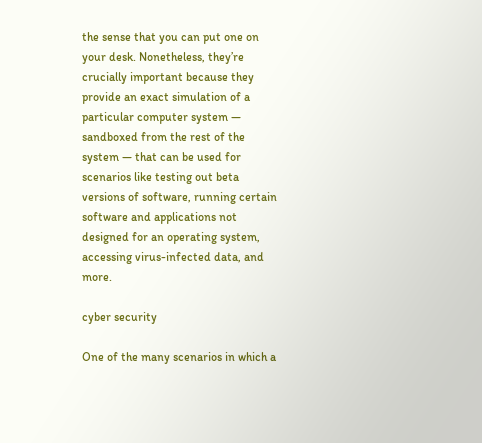the sense that you can put one on your desk. Nonetheless, they’re crucially important because they provide an exact simulation of a particular computer system — sandboxed from the rest of the system — that can be used for scenarios like testing out beta versions of software, running certain software and applications not designed for an operating system, accessing virus-infected data, and more.

cyber security

One of the many scenarios in which a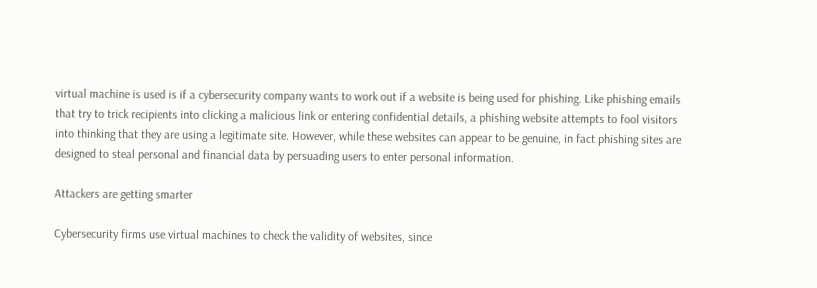virtual machine is used is if a cybersecurity company wants to work out if a website is being used for phishing. Like phishing emails that try to trick recipients into clicking a malicious link or entering confidential details, a phishing website attempts to fool visitors into thinking that they are using a legitimate site. However, while these websites can appear to be genuine, in fact phishing sites are designed to steal personal and financial data by persuading users to enter personal information.

Attackers are getting smarter

Cybersecurity firms use virtual machines to check the validity of websites, since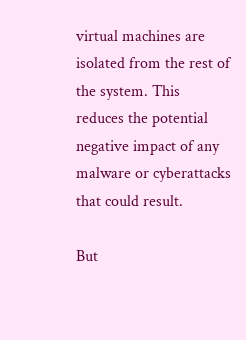virtual machines are isolated from the rest of the system. This reduces the potential negative impact of any malware or cyberattacks that could result.

But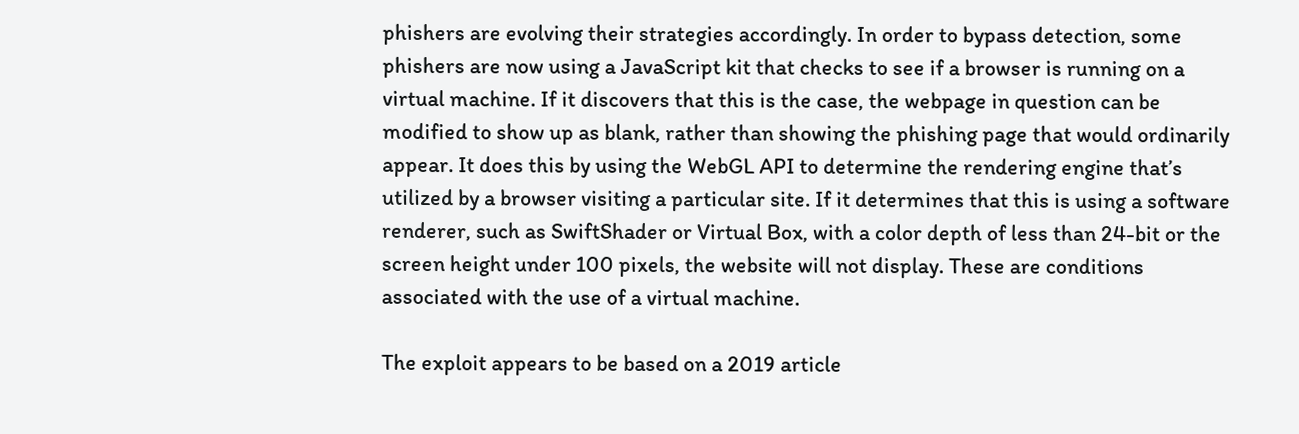phishers are evolving their strategies accordingly. In order to bypass detection, some phishers are now using a JavaScript kit that checks to see if a browser is running on a virtual machine. If it discovers that this is the case, the webpage in question can be modified to show up as blank, rather than showing the phishing page that would ordinarily appear. It does this by using the WebGL API to determine the rendering engine that’s utilized by a browser visiting a particular site. If it determines that this is using a software renderer, such as SwiftShader or Virtual Box, with a color depth of less than 24-bit or the screen height under 100 pixels, the website will not display. These are conditions associated with the use of a virtual machine.

The exploit appears to be based on a 2019 article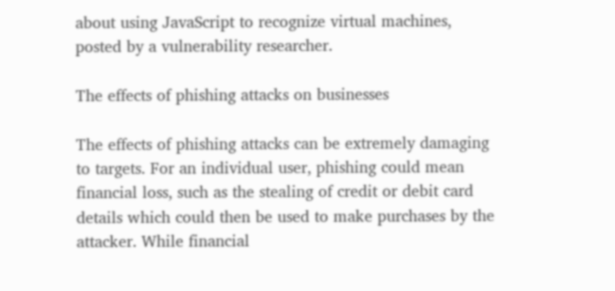about using JavaScript to recognize virtual machines, posted by a vulnerability researcher.

The effects of phishing attacks on businesses

The effects of phishing attacks can be extremely damaging to targets. For an individual user, phishing could mean financial loss, such as the stealing of credit or debit card details which could then be used to make purchases by the attacker. While financial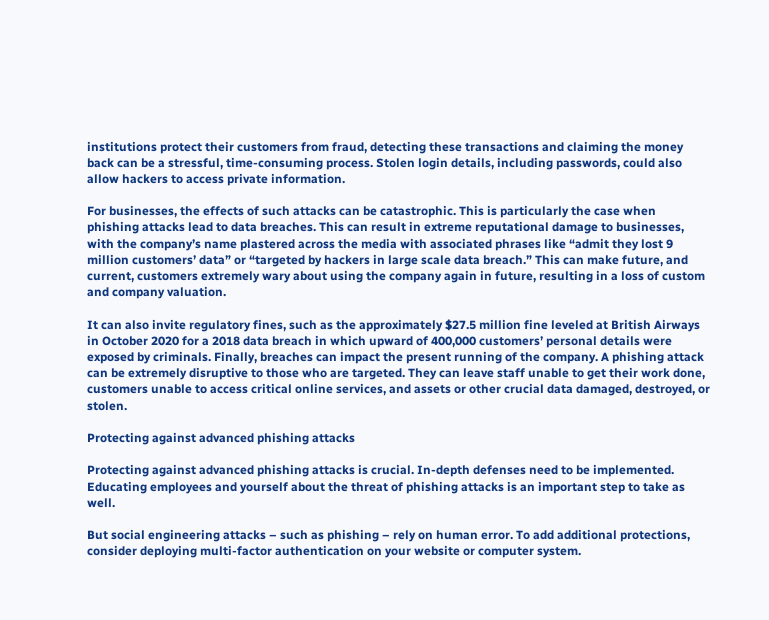institutions protect their customers from fraud, detecting these transactions and claiming the money back can be a stressful, time-consuming process. Stolen login details, including passwords, could also allow hackers to access private information.

For businesses, the effects of such attacks can be catastrophic. This is particularly the case when phishing attacks lead to data breaches. This can result in extreme reputational damage to businesses, with the company’s name plastered across the media with associated phrases like “admit they lost 9 million customers’ data” or “targeted by hackers in large scale data breach.” This can make future, and current, customers extremely wary about using the company again in future, resulting in a loss of custom and company valuation.

It can also invite regulatory fines, such as the approximately $27.5 million fine leveled at British Airways in October 2020 for a 2018 data breach in which upward of 400,000 customers’ personal details were exposed by criminals. Finally, breaches can impact the present running of the company. A phishing attack can be extremely disruptive to those who are targeted. They can leave staff unable to get their work done, customers unable to access critical online services, and assets or other crucial data damaged, destroyed, or stolen.

Protecting against advanced phishing attacks

Protecting against advanced phishing attacks is crucial. In-depth defenses need to be implemented. Educating employees and yourself about the threat of phishing attacks is an important step to take as well.

But social engineering attacks – such as phishing – rely on human error. To add additional protections, consider deploying multi-factor authentication on your website or computer system.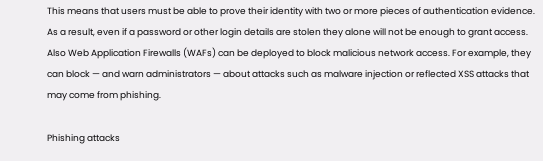This means that users must be able to prove their identity with two or more pieces of authentication evidence. As a result, even if a password or other login details are stolen they alone will not be enough to grant access. Also Web Application Firewalls (WAFs) can be deployed to block malicious network access. For example, they can block — and warn administrators — about attacks such as malware injection or reflected XSS attacks that may come from phishing.

Phishing attacks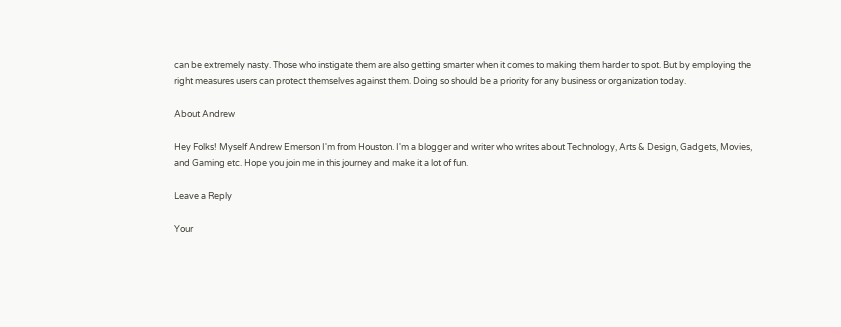can be extremely nasty. Those who instigate them are also getting smarter when it comes to making them harder to spot. But by employing the right measures users can protect themselves against them. Doing so should be a priority for any business or organization today.

About Andrew

Hey Folks! Myself Andrew Emerson I'm from Houston. I'm a blogger and writer who writes about Technology, Arts & Design, Gadgets, Movies, and Gaming etc. Hope you join me in this journey and make it a lot of fun.

Leave a Reply

Your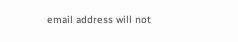email address will not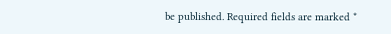be published. Required fields are marked *